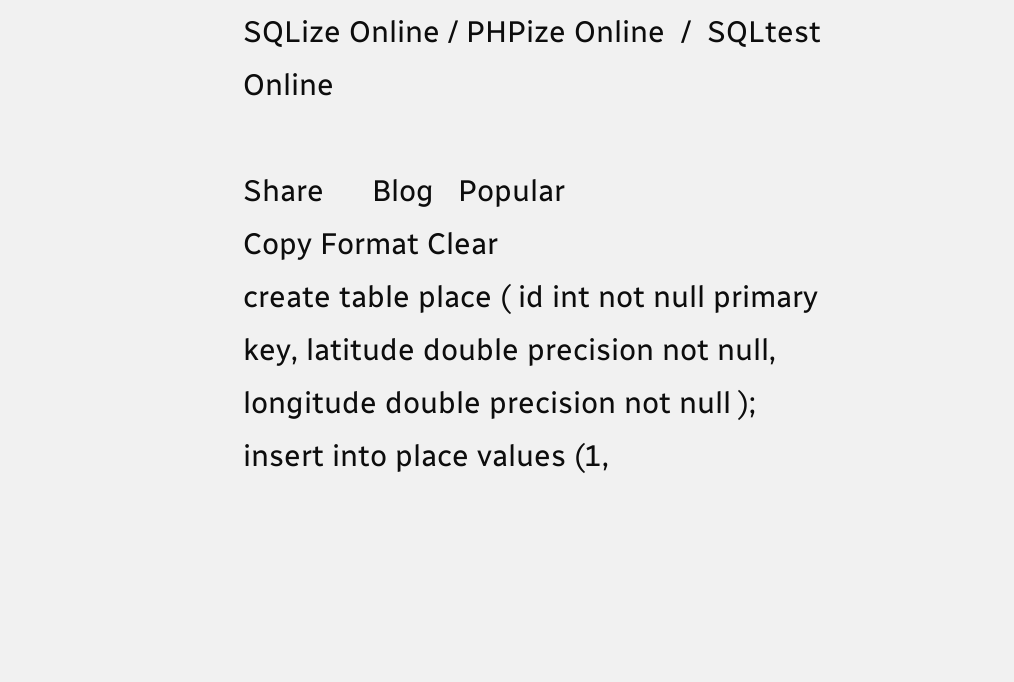SQLize Online / PHPize Online  /  SQLtest Online

Share      Blog   Popular
Copy Format Clear
create table place ( id int not null primary key, latitude double precision not null, longitude double precision not null ); insert into place values (1,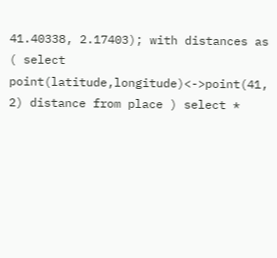41.40338, 2.17403); with distances as ( select point(latitude,longitude)<->point(41, 2) distance from place ) select *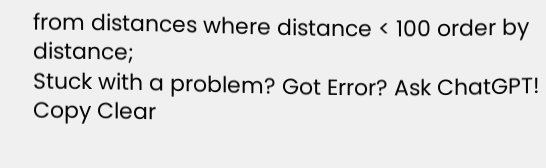from distances where distance < 100 order by distance;
Stuck with a problem? Got Error? Ask ChatGPT!
Copy Clear